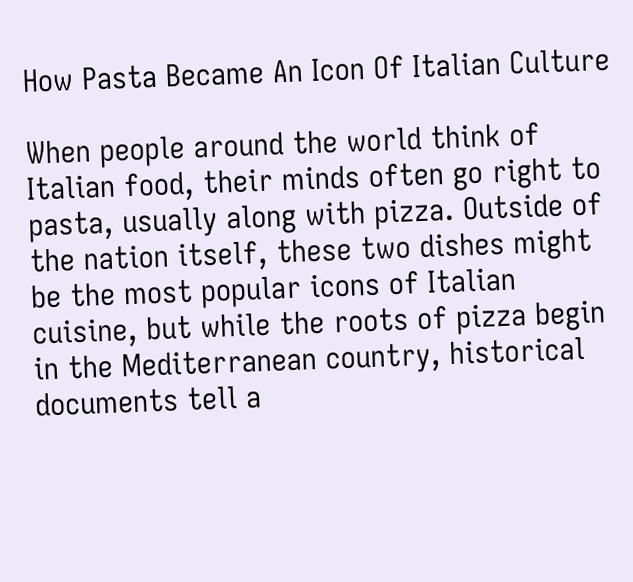How Pasta Became An Icon Of Italian Culture

When people around the world think of Italian food, their minds often go right to pasta, usually along with pizza. Outside of the nation itself, these two dishes might be the most popular icons of Italian cuisine, but while the roots of pizza begin in the Mediterranean country, historical documents tell a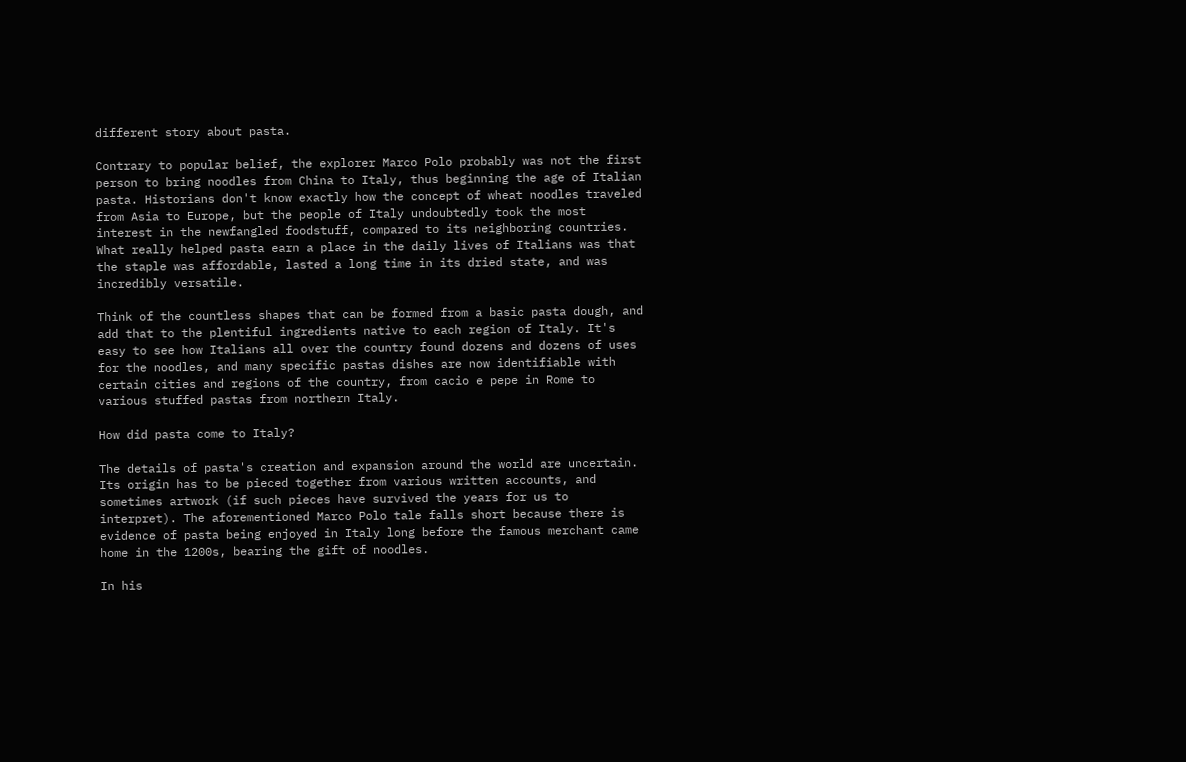different story about pasta.

Contrary to popular belief, the explorer Marco Polo probably was not the first person to bring noodles from China to Italy, thus beginning the age of Italian pasta. Historians don't know exactly how the concept of wheat noodles traveled from Asia to Europe, but the people of Italy undoubtedly took the most interest in the newfangled foodstuff, compared to its neighboring countries. What really helped pasta earn a place in the daily lives of Italians was that the staple was affordable, lasted a long time in its dried state, and was incredibly versatile.

Think of the countless shapes that can be formed from a basic pasta dough, and add that to the plentiful ingredients native to each region of Italy. It's easy to see how Italians all over the country found dozens and dozens of uses for the noodles, and many specific pastas dishes are now identifiable with certain cities and regions of the country, from cacio e pepe in Rome to various stuffed pastas from northern Italy.

How did pasta come to Italy?

The details of pasta's creation and expansion around the world are uncertain. Its origin has to be pieced together from various written accounts, and sometimes artwork (if such pieces have survived the years for us to interpret). The aforementioned Marco Polo tale falls short because there is evidence of pasta being enjoyed in Italy long before the famous merchant came home in the 1200s, bearing the gift of noodles.

In his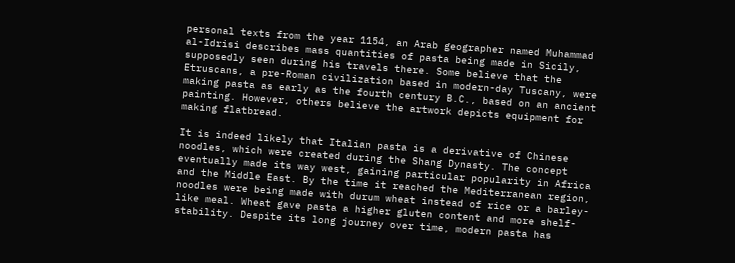personal texts from the year 1154, an Arab geographer named Muhammad al-Idrisi describes mass quantities of pasta being made in Sicily, supposedly seen during his travels there. Some believe that the Etruscans, a pre-Roman civilization based in modern-day Tuscany, were making pasta as early as the fourth century B.C., based on an ancient painting. However, others believe the artwork depicts equipment for making flatbread.

It is indeed likely that Italian pasta is a derivative of Chinese noodles, which were created during the Shang Dynasty. The concept eventually made its way west, gaining particular popularity in Africa and the Middle East. By the time it reached the Mediterranean region, noodles were being made with durum wheat instead of rice or a barley-like meal. Wheat gave pasta a higher gluten content and more shelf-stability. Despite its long journey over time, modern pasta has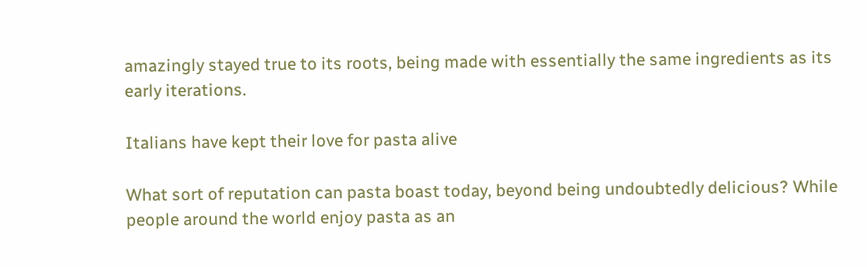amazingly stayed true to its roots, being made with essentially the same ingredients as its early iterations.

Italians have kept their love for pasta alive

What sort of reputation can pasta boast today, beyond being undoubtedly delicious? While people around the world enjoy pasta as an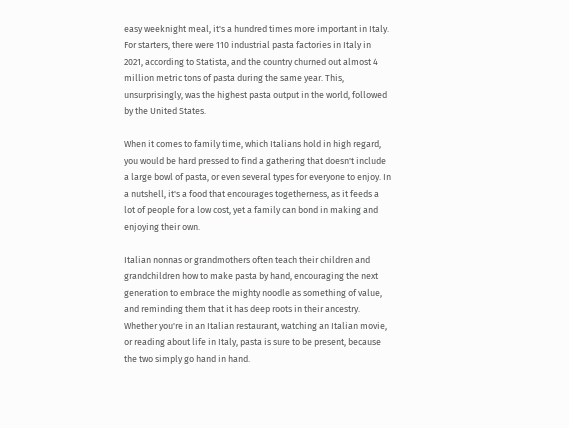easy weeknight meal, it's a hundred times more important in Italy. For starters, there were 110 industrial pasta factories in Italy in 2021, according to Statista, and the country churned out almost 4 million metric tons of pasta during the same year. This, unsurprisingly, was the highest pasta output in the world, followed by the United States.

When it comes to family time, which Italians hold in high regard, you would be hard pressed to find a gathering that doesn't include a large bowl of pasta, or even several types for everyone to enjoy. In a nutshell, it's a food that encourages togetherness, as it feeds a lot of people for a low cost, yet a family can bond in making and enjoying their own.

Italian nonnas or grandmothers often teach their children and grandchildren how to make pasta by hand, encouraging the next generation to embrace the mighty noodle as something of value, and reminding them that it has deep roots in their ancestry. Whether you're in an Italian restaurant, watching an Italian movie, or reading about life in Italy, pasta is sure to be present, because the two simply go hand in hand.